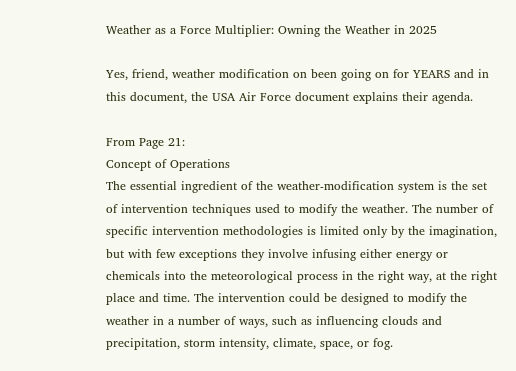Weather as a Force Multiplier: Owning the Weather in 2025

Yes, friend, weather modification on been going on for YEARS and in this document, the USA Air Force document explains their agenda.

From Page 21:
Concept of Operations
The essential ingredient of the weather-modification system is the set of intervention techniques used to modify the weather. The number of specific intervention methodologies is limited only by the imagination, but with few exceptions they involve infusing either energy or chemicals into the meteorological process in the right way, at the right place and time. The intervention could be designed to modify the weather in a number of ways, such as influencing clouds and precipitation, storm intensity, climate, space, or fog.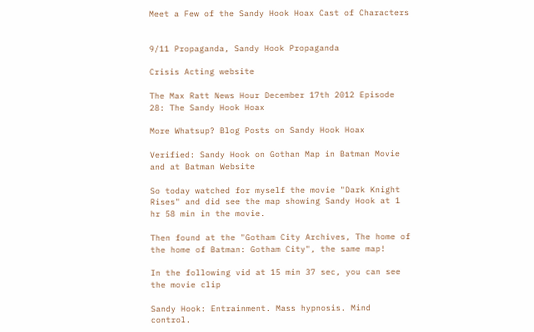Meet a Few of the Sandy Hook Hoax Cast of Characters


9/11 Propaganda, Sandy Hook Propaganda

Crisis Acting website

The Max Ratt News Hour December 17th 2012 Episode 28: The Sandy Hook Hoax

More Whatsup? Blog Posts on Sandy Hook Hoax

Verified: Sandy Hook on Gothan Map in Batman Movie and at Batman Website

So today watched for myself the movie "Dark Knight Rises" and did see the map showing Sandy Hook at 1 hr 58 min in the movie.

Then found at the "Gotham City Archives, The home of the home of Batman: Gotham City", the same map!

In the following vid at 15 min 37 sec, you can see the movie clip

Sandy Hook: Entrainment. Mass hypnosis. Mind control.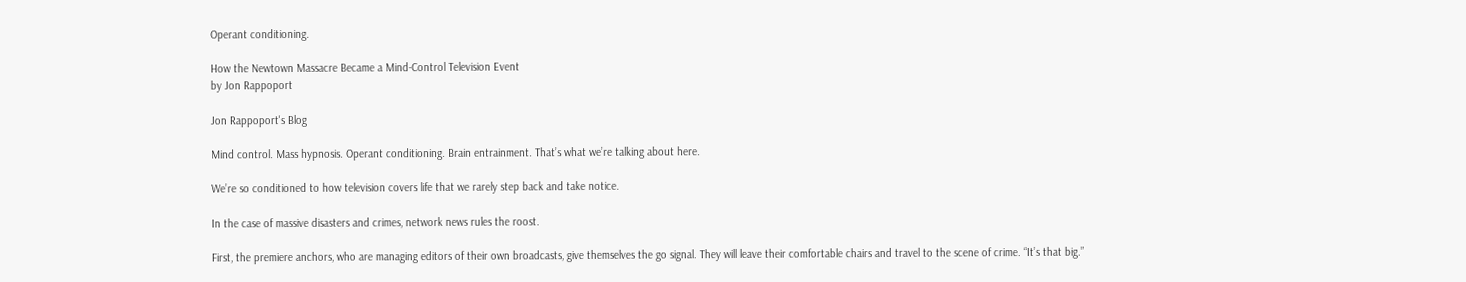Operant conditioning.

How the Newtown Massacre Became a Mind-Control Television Event
by Jon Rappoport

Jon Rappoport's Blog

Mind control. Mass hypnosis. Operant conditioning. Brain entrainment. That’s what we’re talking about here.

We’re so conditioned to how television covers life that we rarely step back and take notice.

In the case of massive disasters and crimes, network news rules the roost.

First, the premiere anchors, who are managing editors of their own broadcasts, give themselves the go signal. They will leave their comfortable chairs and travel to the scene of crime. “It’s that big.”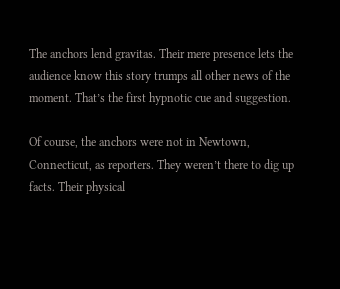The anchors lend gravitas. Their mere presence lets the audience know this story trumps all other news of the moment. That’s the first hypnotic cue and suggestion.

Of course, the anchors were not in Newtown, Connecticut, as reporters. They weren’t there to dig up facts. Their physical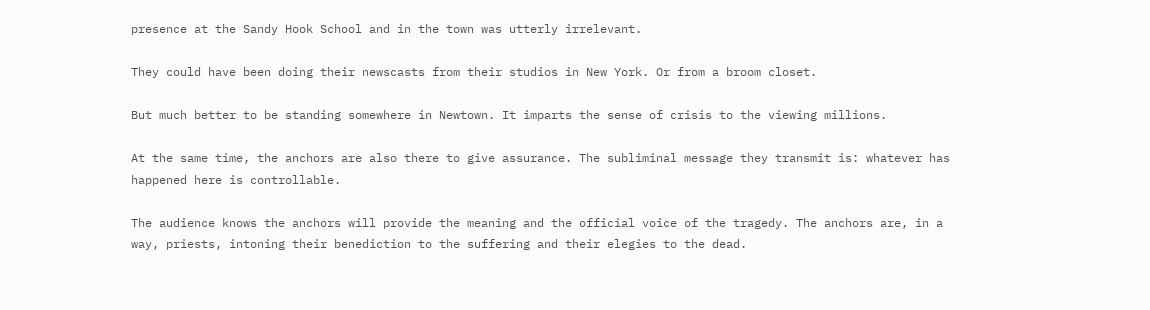presence at the Sandy Hook School and in the town was utterly irrelevant.

They could have been doing their newscasts from their studios in New York. Or from a broom closet.

But much better to be standing somewhere in Newtown. It imparts the sense of crisis to the viewing millions.

At the same time, the anchors are also there to give assurance. The subliminal message they transmit is: whatever has happened here is controllable.

The audience knows the anchors will provide the meaning and the official voice of the tragedy. The anchors are, in a way, priests, intoning their benediction to the suffering and their elegies to the dead.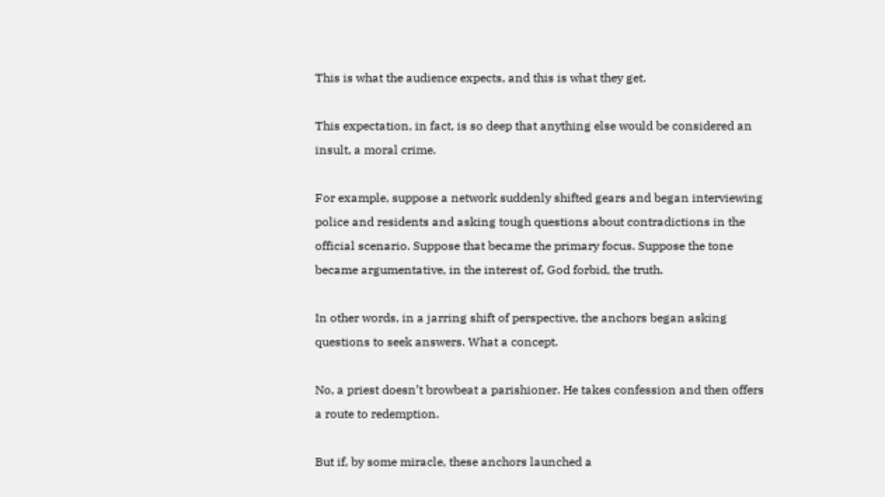This is what the audience expects, and this is what they get.

This expectation, in fact, is so deep that anything else would be considered an insult, a moral crime.

For example, suppose a network suddenly shifted gears and began interviewing police and residents and asking tough questions about contradictions in the official scenario. Suppose that became the primary focus. Suppose the tone became argumentative, in the interest of, God forbid, the truth.

In other words, in a jarring shift of perspective, the anchors began asking questions to seek answers. What a concept.

No, a priest doesn’t browbeat a parishioner. He takes confession and then offers a route to redemption.

But if, by some miracle, these anchors launched a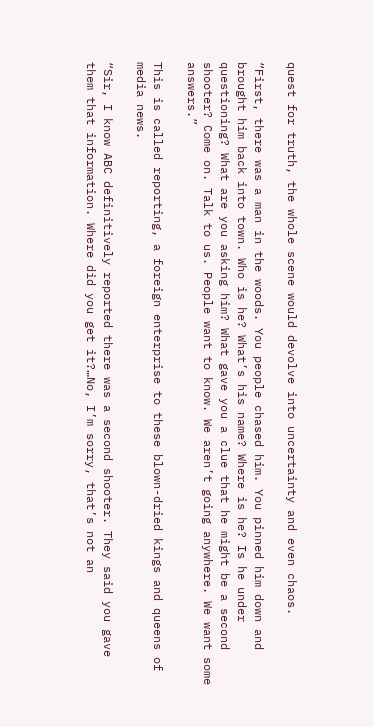quest for truth, the whole scene would devolve into uncertainty and even chaos.

“First, there was a man in the woods. You people chased him. You pinned him down and brought him back into town. Who is he? What’s his name? Where is he? Is he under questioning? What are you asking him? What gave you a clue that he might be a second shooter? Come on. Talk to us. People want to know. We aren’t going anywhere. We want some answers.”

This is called reporting, a foreign enterprise to these blown-dried kings and queens of media news.

“Sir, I know ABC definitively reported there was a second shooter. They said you gave them that information. Where did you get it?…No, I’m sorry, that’s not an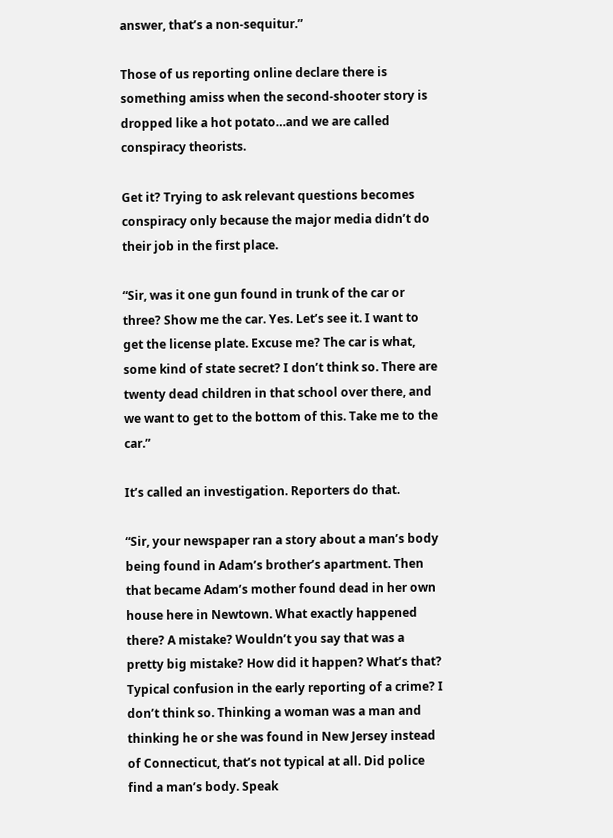answer, that’s a non-sequitur.”

Those of us reporting online declare there is something amiss when the second-shooter story is dropped like a hot potato…and we are called conspiracy theorists.

Get it? Trying to ask relevant questions becomes conspiracy only because the major media didn’t do their job in the first place.

“Sir, was it one gun found in trunk of the car or three? Show me the car. Yes. Let’s see it. I want to get the license plate. Excuse me? The car is what, some kind of state secret? I don’t think so. There are twenty dead children in that school over there, and we want to get to the bottom of this. Take me to the car.”

It’s called an investigation. Reporters do that.

“Sir, your newspaper ran a story about a man’s body being found in Adam’s brother’s apartment. Then that became Adam’s mother found dead in her own house here in Newtown. What exactly happened there? A mistake? Wouldn’t you say that was a pretty big mistake? How did it happen? What’s that? Typical confusion in the early reporting of a crime? I don’t think so. Thinking a woman was a man and thinking he or she was found in New Jersey instead of Connecticut, that’s not typical at all. Did police find a man’s body. Speak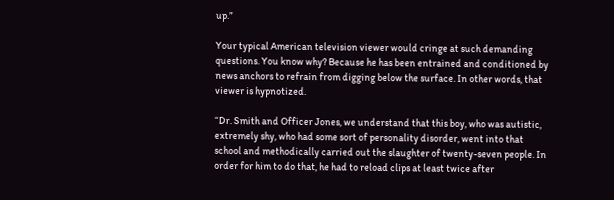up.”

Your typical American television viewer would cringe at such demanding questions. You know why? Because he has been entrained and conditioned by news anchors to refrain from digging below the surface. In other words, that viewer is hypnotized.

“Dr. Smith and Officer Jones, we understand that this boy, who was autistic, extremely shy, who had some sort of personality disorder, went into that school and methodically carried out the slaughter of twenty-seven people. In order for him to do that, he had to reload clips at least twice after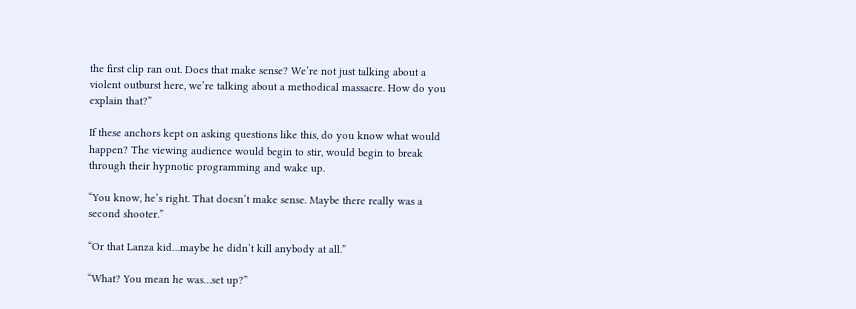the first clip ran out. Does that make sense? We’re not just talking about a violent outburst here, we’re talking about a methodical massacre. How do you explain that?”

If these anchors kept on asking questions like this, do you know what would happen? The viewing audience would begin to stir, would begin to break through their hypnotic programming and wake up.

“You know, he’s right. That doesn’t make sense. Maybe there really was a second shooter.”

“Or that Lanza kid…maybe he didn’t kill anybody at all.”

“What? You mean he was…set up?”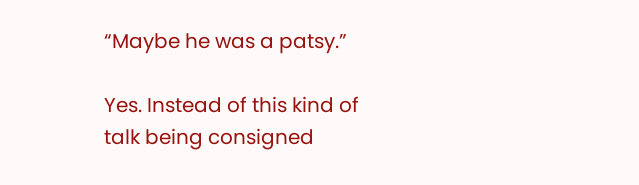“Maybe he was a patsy.”

Yes. Instead of this kind of talk being consigned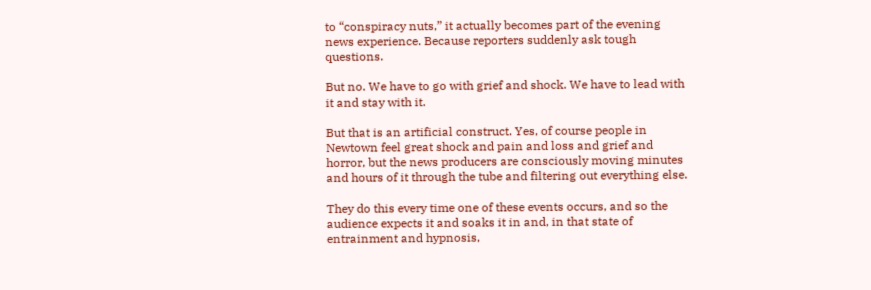to “conspiracy nuts,” it actually becomes part of the evening news experience. Because reporters suddenly ask tough questions.

But no. We have to go with grief and shock. We have to lead with it and stay with it.

But that is an artificial construct. Yes, of course people in Newtown feel great shock and pain and loss and grief and horror, but the news producers are consciously moving minutes and hours of it through the tube and filtering out everything else.

They do this every time one of these events occurs, and so the audience expects it and soaks it in and, in that state of entrainment and hypnosis,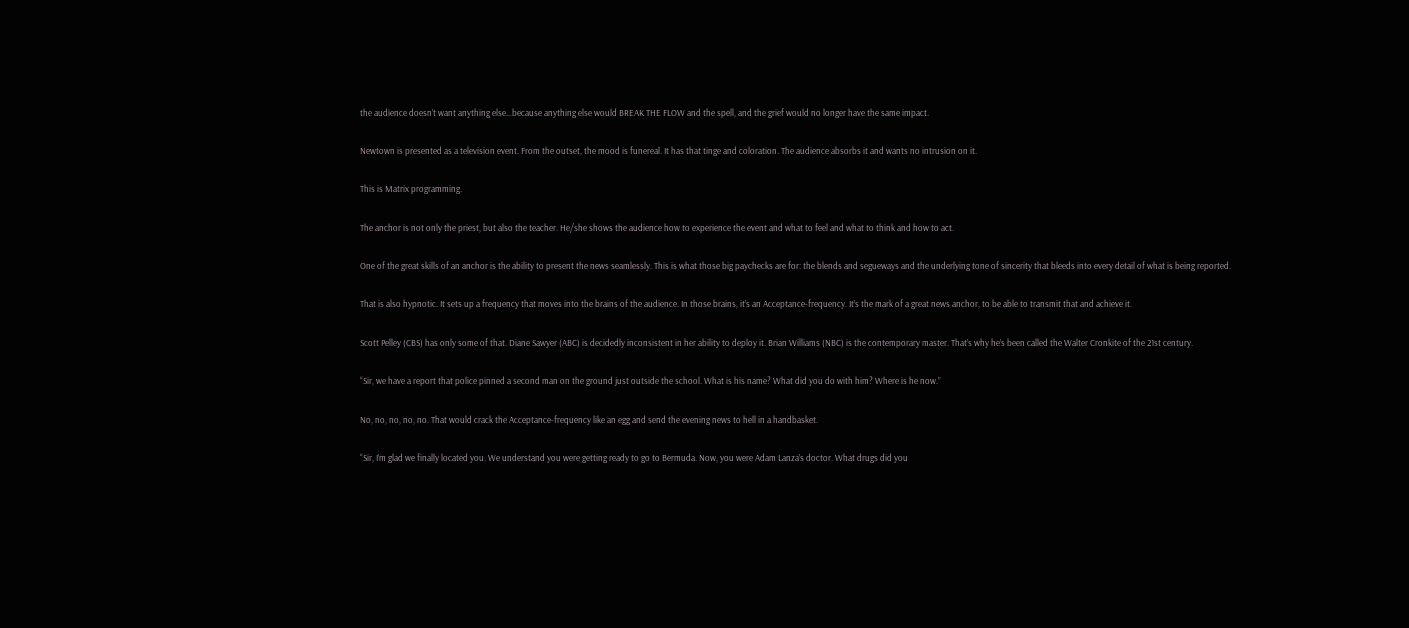the audience doesn’t want anything else…because anything else would BREAK THE FLOW and the spell, and the grief would no longer have the same impact.

Newtown is presented as a television event. From the outset, the mood is funereal. It has that tinge and coloration. The audience absorbs it and wants no intrusion on it.

This is Matrix programming.

The anchor is not only the priest, but also the teacher. He/she shows the audience how to experience the event and what to feel and what to think and how to act.

One of the great skills of an anchor is the ability to present the news seamlessly. This is what those big paychecks are for: the blends and segueways and the underlying tone of sincerity that bleeds into every detail of what is being reported.

That is also hypnotic. It sets up a frequency that moves into the brains of the audience. In those brains, it’s an Acceptance-frequency. It’s the mark of a great news anchor, to be able to transmit that and achieve it.

Scott Pelley (CBS) has only some of that. Diane Sawyer (ABC) is decidedly inconsistent in her ability to deploy it. Brian Williams (NBC) is the contemporary master. That’s why he’s been called the Walter Cronkite of the 21st century.

“Sir, we have a report that police pinned a second man on the ground just outside the school. What is his name? What did you do with him? Where is he now.”

No, no, no, no, no. That would crack the Acceptance-frequency like an egg and send the evening news to hell in a handbasket.

“Sir, I’m glad we finally located you. We understand you were getting ready to go to Bermuda. Now, you were Adam Lanza’s doctor. What drugs did you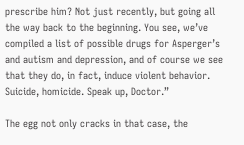prescribe him? Not just recently, but going all the way back to the beginning. You see, we’ve compiled a list of possible drugs for Asperger’s and autism and depression, and of course we see that they do, in fact, induce violent behavior. Suicide, homicide. Speak up, Doctor.”

The egg not only cracks in that case, the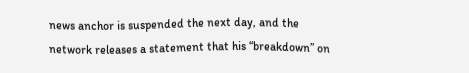news anchor is suspended the next day, and the network releases a statement that his “breakdown” on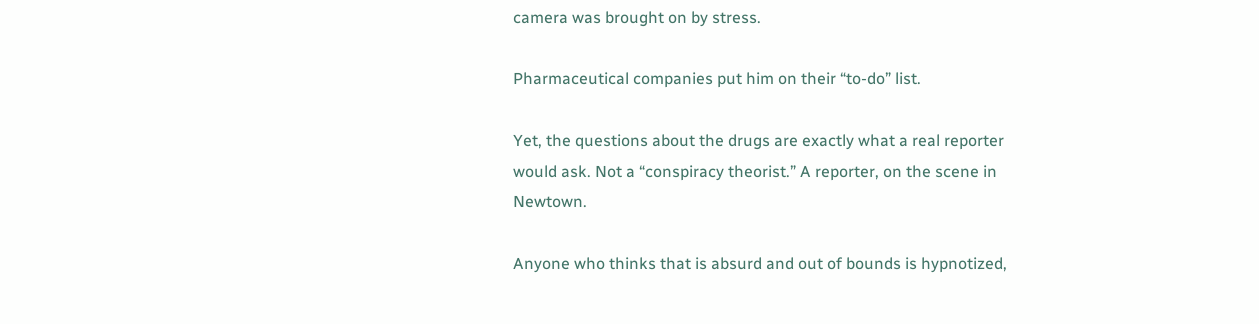camera was brought on by stress.

Pharmaceutical companies put him on their “to-do” list.

Yet, the questions about the drugs are exactly what a real reporter would ask. Not a “conspiracy theorist.” A reporter, on the scene in Newtown.

Anyone who thinks that is absurd and out of bounds is hypnotized,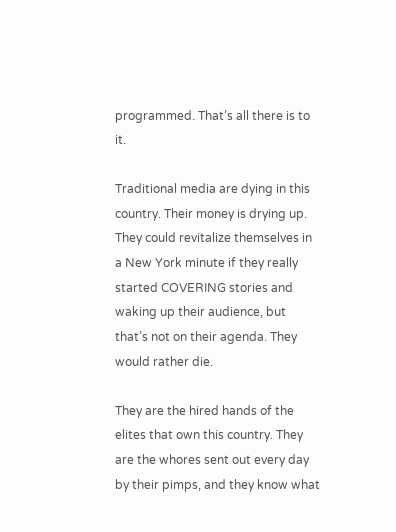programmed. That’s all there is to it.

Traditional media are dying in this country. Their money is drying up. They could revitalize themselves in a New York minute if they really started COVERING stories and waking up their audience, but that’s not on their agenda. They would rather die.

They are the hired hands of the elites that own this country. They are the whores sent out every day by their pimps, and they know what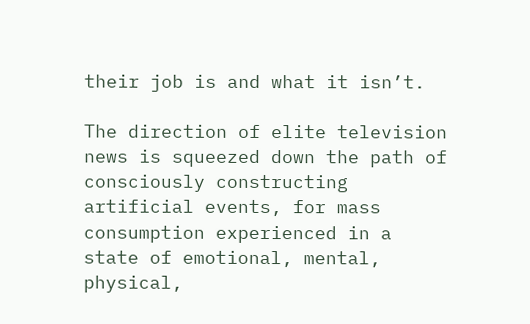their job is and what it isn’t.

The direction of elite television news is squeezed down the path of consciously constructing artificial events, for mass consumption experienced in a state of emotional, mental, physical,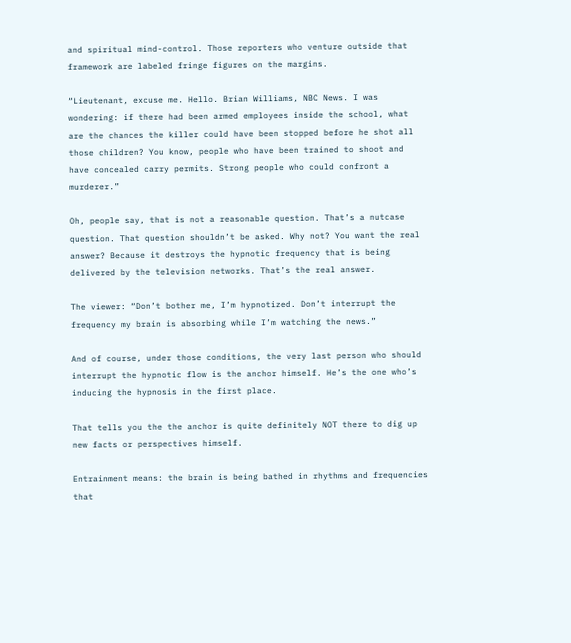and spiritual mind-control. Those reporters who venture outside that framework are labeled fringe figures on the margins.

“Lieutenant, excuse me. Hello. Brian Williams, NBC News. I was wondering: if there had been armed employees inside the school, what are the chances the killer could have been stopped before he shot all those children? You know, people who have been trained to shoot and have concealed carry permits. Strong people who could confront a murderer.”

Oh, people say, that is not a reasonable question. That’s a nutcase question. That question shouldn’t be asked. Why not? You want the real answer? Because it destroys the hypnotic frequency that is being delivered by the television networks. That’s the real answer.

The viewer: “Don’t bother me, I’m hypnotized. Don’t interrupt the frequency my brain is absorbing while I’m watching the news.”

And of course, under those conditions, the very last person who should interrupt the hypnotic flow is the anchor himself. He’s the one who’s inducing the hypnosis in the first place.

That tells you the the anchor is quite definitely NOT there to dig up new facts or perspectives himself.

Entrainment means: the brain is being bathed in rhythms and frequencies that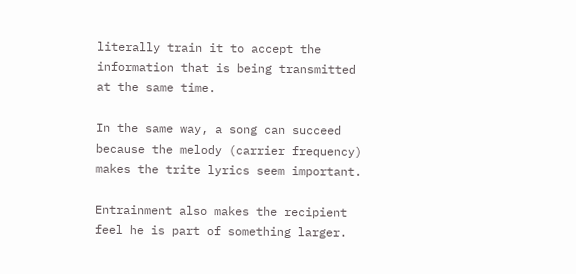literally train it to accept the information that is being transmitted at the same time.

In the same way, a song can succeed because the melody (carrier frequency) makes the trite lyrics seem important.

Entrainment also makes the recipient feel he is part of something larger.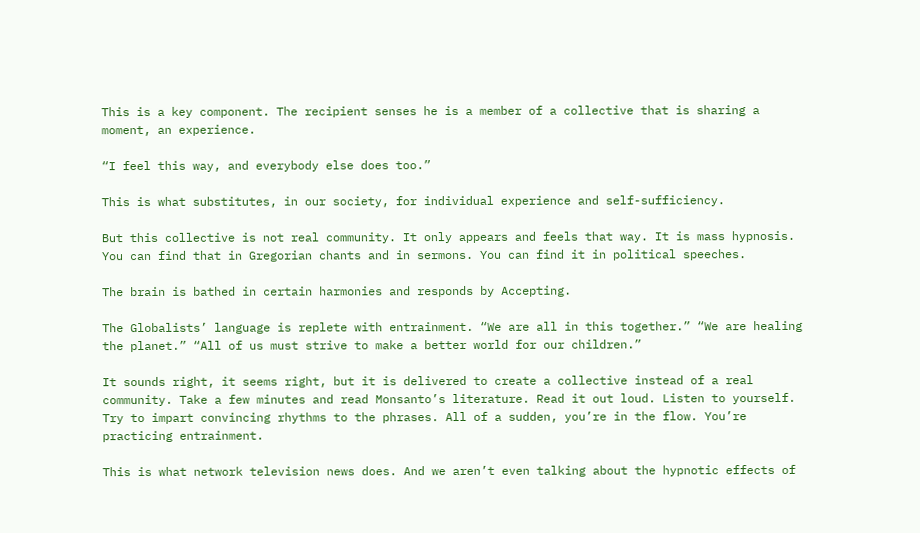This is a key component. The recipient senses he is a member of a collective that is sharing a moment, an experience.

“I feel this way, and everybody else does too.”

This is what substitutes, in our society, for individual experience and self-sufficiency.

But this collective is not real community. It only appears and feels that way. It is mass hypnosis. You can find that in Gregorian chants and in sermons. You can find it in political speeches.

The brain is bathed in certain harmonies and responds by Accepting.

The Globalists’ language is replete with entrainment. “We are all in this together.” “We are healing the planet.” “All of us must strive to make a better world for our children.”

It sounds right, it seems right, but it is delivered to create a collective instead of a real community. Take a few minutes and read Monsanto’s literature. Read it out loud. Listen to yourself. Try to impart convincing rhythms to the phrases. All of a sudden, you’re in the flow. You’re practicing entrainment.

This is what network television news does. And we aren’t even talking about the hypnotic effects of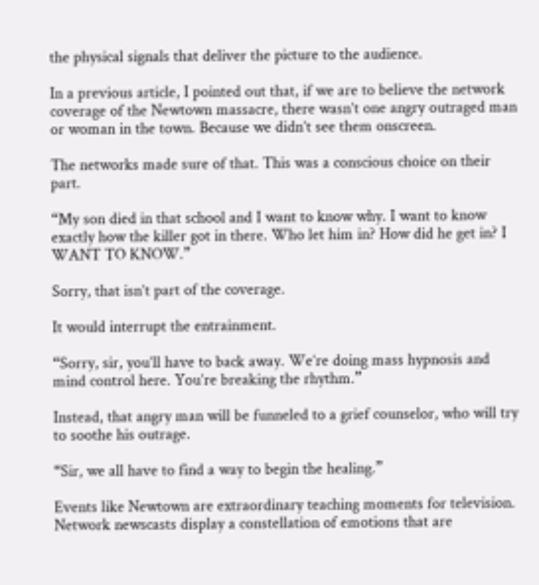the physical signals that deliver the picture to the audience.

In a previous article, I pointed out that, if we are to believe the network coverage of the Newtown massacre, there wasn’t one angry outraged man or woman in the town. Because we didn’t see them onscreen.

The networks made sure of that. This was a conscious choice on their part.

“My son died in that school and I want to know why. I want to know exactly how the killer got in there. Who let him in? How did he get in? I WANT TO KNOW.”

Sorry, that isn’t part of the coverage.

It would interrupt the entrainment.

“Sorry, sir, you’ll have to back away. We’re doing mass hypnosis and mind control here. You’re breaking the rhythm.”

Instead, that angry man will be funneled to a grief counselor, who will try to soothe his outrage.

“Sir, we all have to find a way to begin the healing.”

Events like Newtown are extraordinary teaching moments for television. Network newscasts display a constellation of emotions that are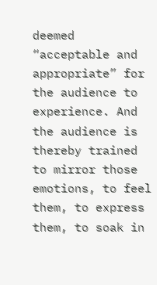deemed “acceptable and appropriate” for the audience to experience. And the audience is thereby trained to mirror those emotions, to feel them, to express them, to soak in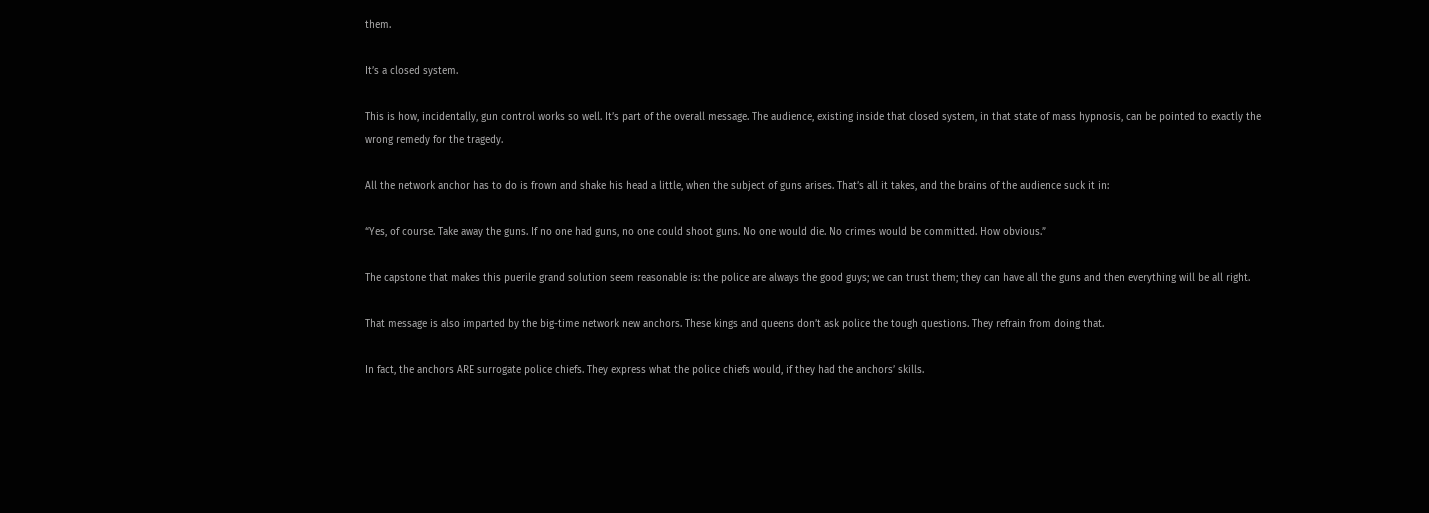them.

It’s a closed system.

This is how, incidentally, gun control works so well. It’s part of the overall message. The audience, existing inside that closed system, in that state of mass hypnosis, can be pointed to exactly the wrong remedy for the tragedy.

All the network anchor has to do is frown and shake his head a little, when the subject of guns arises. That’s all it takes, and the brains of the audience suck it in:

“Yes, of course. Take away the guns. If no one had guns, no one could shoot guns. No one would die. No crimes would be committed. How obvious.”

The capstone that makes this puerile grand solution seem reasonable is: the police are always the good guys; we can trust them; they can have all the guns and then everything will be all right.

That message is also imparted by the big-time network new anchors. These kings and queens don’t ask police the tough questions. They refrain from doing that.

In fact, the anchors ARE surrogate police chiefs. They express what the police chiefs would, if they had the anchors’ skills.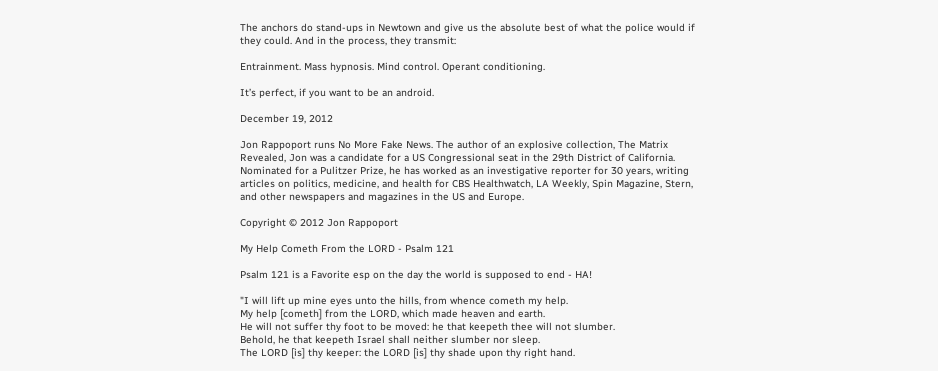The anchors do stand-ups in Newtown and give us the absolute best of what the police would if they could. And in the process, they transmit:

Entrainment. Mass hypnosis. Mind control. Operant conditioning.

It’s perfect, if you want to be an android.

December 19, 2012

Jon Rappoport runs No More Fake News. The author of an explosive collection, The Matrix Revealed, Jon was a candidate for a US Congressional seat in the 29th District of California. Nominated for a Pulitzer Prize, he has worked as an investigative reporter for 30 years, writing articles on politics, medicine, and health for CBS Healthwatch, LA Weekly, Spin Magazine, Stern, and other newspapers and magazines in the US and Europe.

Copyright © 2012 Jon Rappoport

My Help Cometh From the LORD - Psalm 121

Psalm 121 is a Favorite esp on the day the world is supposed to end - HA!

"I will lift up mine eyes unto the hills, from whence cometh my help.
My help [cometh] from the LORD, which made heaven and earth.
He will not suffer thy foot to be moved: he that keepeth thee will not slumber.
Behold, he that keepeth Israel shall neither slumber nor sleep.
The LORD [is] thy keeper: the LORD [is] thy shade upon thy right hand.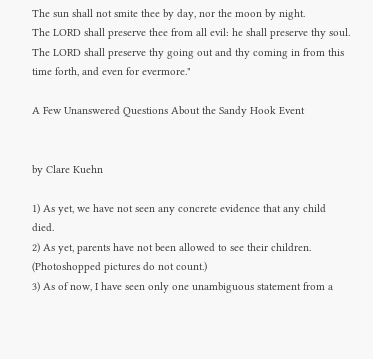The sun shall not smite thee by day, nor the moon by night.
The LORD shall preserve thee from all evil: he shall preserve thy soul.
The LORD shall preserve thy going out and thy coming in from this time forth, and even for evermore."

A Few Unanswered Questions About the Sandy Hook Event


by Clare Kuehn

1) As yet, we have not seen any concrete evidence that any child died.
2) As yet, parents have not been allowed to see their children. (Photoshopped pictures do not count.)
3) As of now, I have seen only one unambiguous statement from a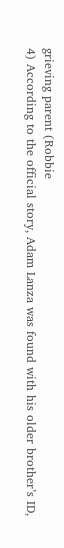grieving parent (Robbie
4) According to the official story, Adam Lanza was found with his older brother’s ID,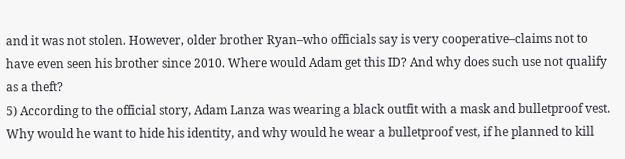and it was not stolen. However, older brother Ryan–who officials say is very cooperative–claims not to have even seen his brother since 2010. Where would Adam get this ID? And why does such use not qualify as a theft?
5) According to the official story, Adam Lanza was wearing a black outfit with a mask and bulletproof vest. Why would he want to hide his identity, and why would he wear a bulletproof vest, if he planned to kill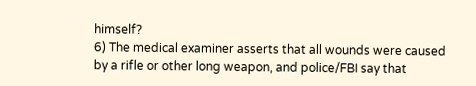himself?
6) The medical examiner asserts that all wounds were caused by a rifle or other long weapon, and police/FBI say that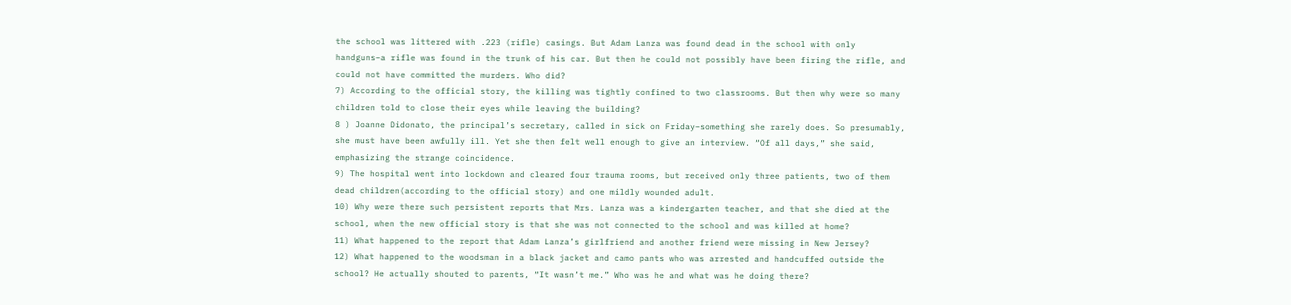the school was littered with .223 (rifle) casings. But Adam Lanza was found dead in the school with only handguns–a rifle was found in the trunk of his car. But then he could not possibly have been firing the rifle, and could not have committed the murders. Who did?
7) According to the official story, the killing was tightly confined to two classrooms. But then why were so many children told to close their eyes while leaving the building?
8 ) Joanne Didonato, the principal’s secretary, called in sick on Friday–something she rarely does. So presumably, she must have been awfully ill. Yet she then felt well enough to give an interview. “Of all days,” she said, emphasizing the strange coincidence.
9) The hospital went into lockdown and cleared four trauma rooms, but received only three patients, two of them dead children(according to the official story) and one mildly wounded adult.
10) Why were there such persistent reports that Mrs. Lanza was a kindergarten teacher, and that she died at the school, when the new official story is that she was not connected to the school and was killed at home?
11) What happened to the report that Adam Lanza’s girlfriend and another friend were missing in New Jersey?
12) What happened to the woodsman in a black jacket and camo pants who was arrested and handcuffed outside the school? He actually shouted to parents, “It wasn’t me.” Who was he and what was he doing there?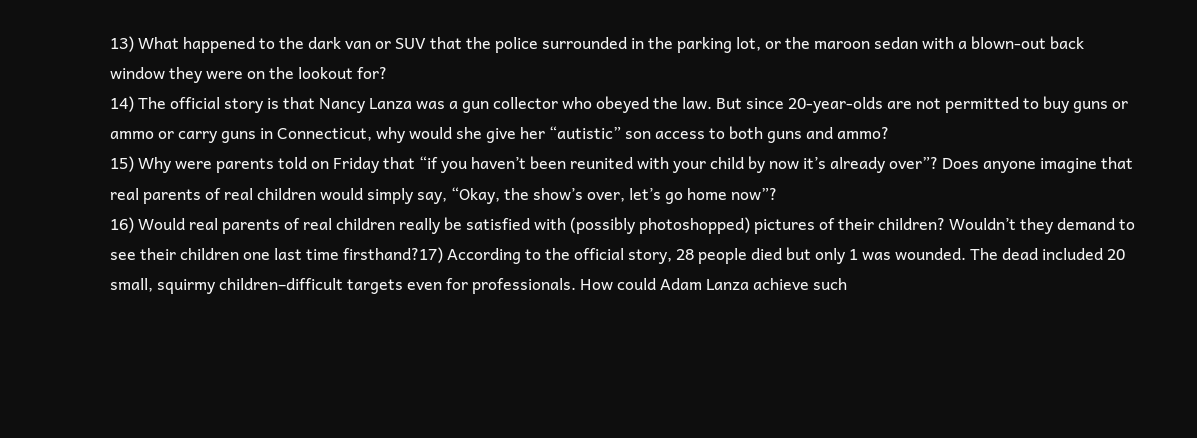13) What happened to the dark van or SUV that the police surrounded in the parking lot, or the maroon sedan with a blown-out back window they were on the lookout for?
14) The official story is that Nancy Lanza was a gun collector who obeyed the law. But since 20-year-olds are not permitted to buy guns or ammo or carry guns in Connecticut, why would she give her “autistic” son access to both guns and ammo?
15) Why were parents told on Friday that “if you haven’t been reunited with your child by now it’s already over”? Does anyone imagine that real parents of real children would simply say, “Okay, the show’s over, let’s go home now”?
16) Would real parents of real children really be satisfied with (possibly photoshopped) pictures of their children? Wouldn’t they demand to see their children one last time firsthand?17) According to the official story, 28 people died but only 1 was wounded. The dead included 20 small, squirmy children–difficult targets even for professionals. How could Adam Lanza achieve such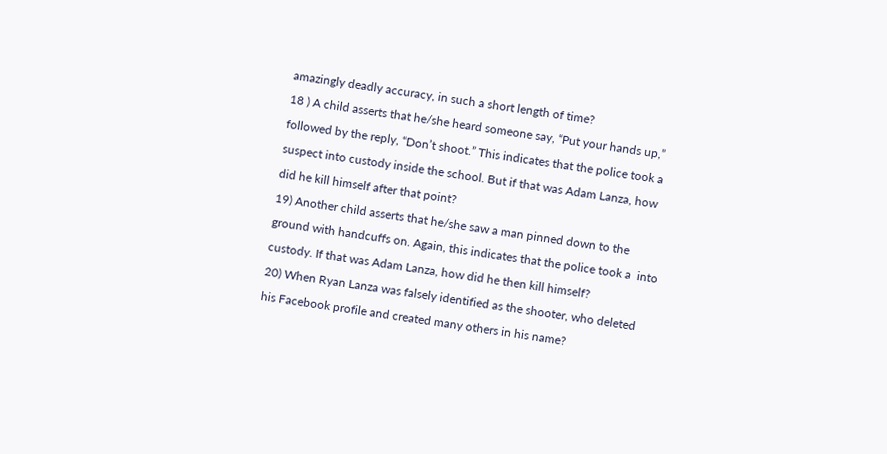amazingly deadly accuracy, in such a short length of time?
18 ) A child asserts that he/she heard someone say, “Put your hands up,” followed by the reply, “Don’t shoot.” This indicates that the police took a suspect into custody inside the school. But if that was Adam Lanza, how did he kill himself after that point?
19) Another child asserts that he/she saw a man pinned down to the ground with handcuffs on. Again, this indicates that the police took a  into custody. If that was Adam Lanza, how did he then kill himself?
20) When Ryan Lanza was falsely identified as the shooter, who deleted his Facebook profile and created many others in his name?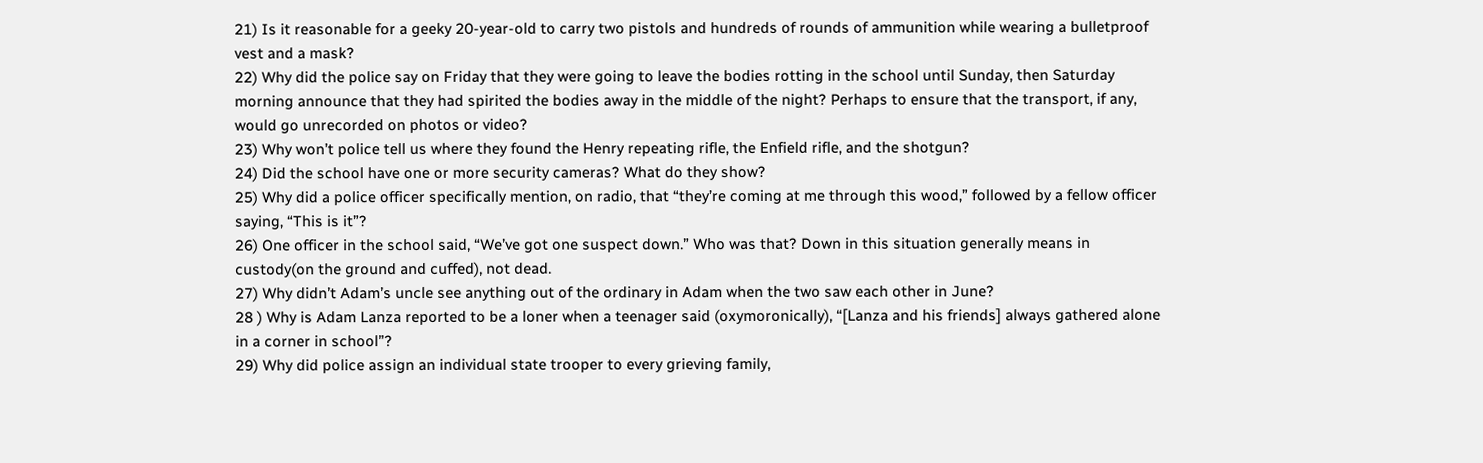21) Is it reasonable for a geeky 20-year-old to carry two pistols and hundreds of rounds of ammunition while wearing a bulletproof vest and a mask?
22) Why did the police say on Friday that they were going to leave the bodies rotting in the school until Sunday, then Saturday morning announce that they had spirited the bodies away in the middle of the night? Perhaps to ensure that the transport, if any, would go unrecorded on photos or video?
23) Why won’t police tell us where they found the Henry repeating rifle, the Enfield rifle, and the shotgun?
24) Did the school have one or more security cameras? What do they show?
25) Why did a police officer specifically mention, on radio, that “they’re coming at me through this wood,” followed by a fellow officer saying, “This is it”?
26) One officer in the school said, “We’ve got one suspect down.” Who was that? Down in this situation generally means in custody(on the ground and cuffed), not dead.
27) Why didn’t Adam’s uncle see anything out of the ordinary in Adam when the two saw each other in June?
28 ) Why is Adam Lanza reported to be a loner when a teenager said (oxymoronically), “[Lanza and his friends] always gathered alone in a corner in school”?
29) Why did police assign an individual state trooper to every grieving family,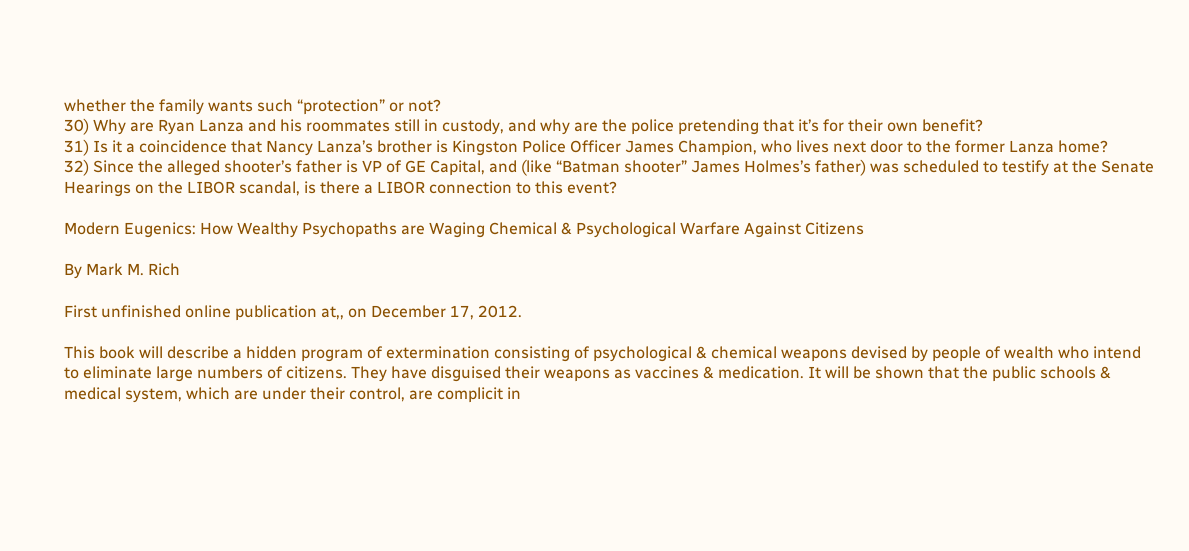whether the family wants such “protection” or not?
30) Why are Ryan Lanza and his roommates still in custody, and why are the police pretending that it’s for their own benefit?
31) Is it a coincidence that Nancy Lanza’s brother is Kingston Police Officer James Champion, who lives next door to the former Lanza home?
32) Since the alleged shooter’s father is VP of GE Capital, and (like “Batman shooter” James Holmes’s father) was scheduled to testify at the Senate Hearings on the LIBOR scandal, is there a LIBOR connection to this event?

Modern Eugenics: How Wealthy Psychopaths are Waging Chemical & Psychological Warfare Against Citizens

By Mark M. Rich

First unfinished online publication at,, on December 17, 2012.

This book will describe a hidden program of extermination consisting of psychological & chemical weapons devised by people of wealth who intend to eliminate large numbers of citizens. They have disguised their weapons as vaccines & medication. It will be shown that the public schools & medical system, which are under their control, are complicit in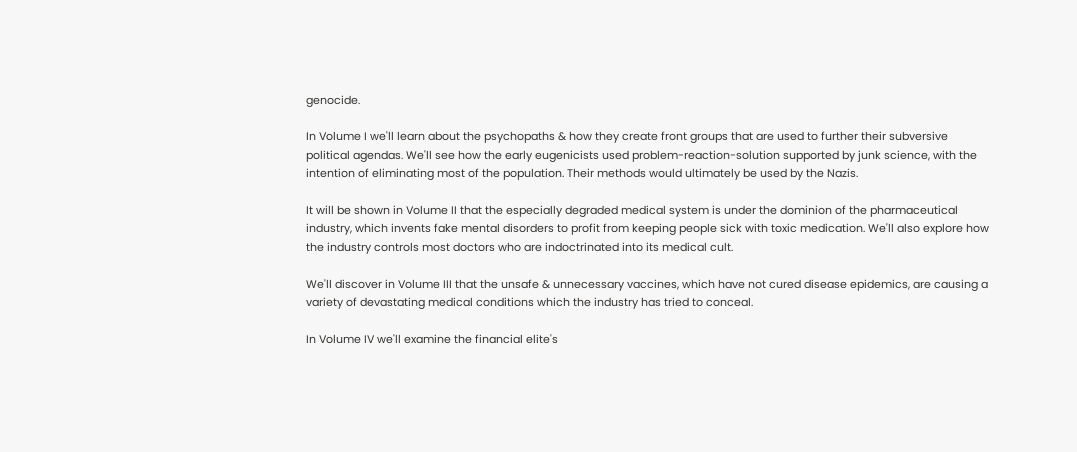genocide.

In Volume I we'll learn about the psychopaths & how they create front groups that are used to further their subversive political agendas. We'll see how the early eugenicists used problem-reaction-solution supported by junk science, with the intention of eliminating most of the population. Their methods would ultimately be used by the Nazis.

It will be shown in Volume II that the especially degraded medical system is under the dominion of the pharmaceutical industry, which invents fake mental disorders to profit from keeping people sick with toxic medication. We'll also explore how the industry controls most doctors who are indoctrinated into its medical cult.

We'll discover in Volume III that the unsafe & unnecessary vaccines, which have not cured disease epidemics, are causing a variety of devastating medical conditions which the industry has tried to conceal.

In Volume IV we'll examine the financial elite's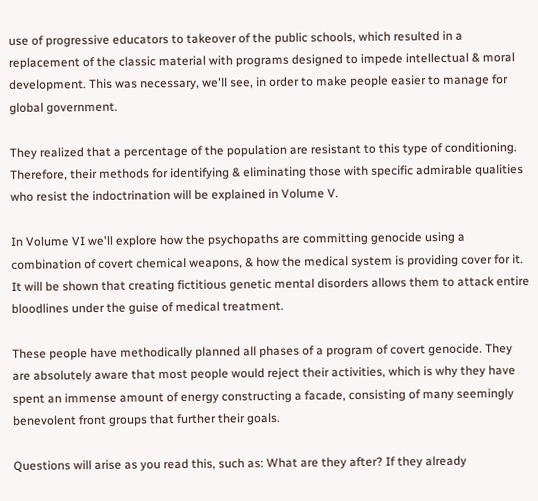use of progressive educators to takeover of the public schools, which resulted in a replacement of the classic material with programs designed to impede intellectual & moral development. This was necessary, we'll see, in order to make people easier to manage for global government.

They realized that a percentage of the population are resistant to this type of conditioning. Therefore, their methods for identifying & eliminating those with specific admirable qualities who resist the indoctrination will be explained in Volume V.

In Volume VI we'll explore how the psychopaths are committing genocide using a combination of covert chemical weapons, & how the medical system is providing cover for it. It will be shown that creating fictitious genetic mental disorders allows them to attack entire bloodlines under the guise of medical treatment.

These people have methodically planned all phases of a program of covert genocide. They are absolutely aware that most people would reject their activities, which is why they have spent an immense amount of energy constructing a facade, consisting of many seemingly benevolent front groups that further their goals.

Questions will arise as you read this, such as: What are they after? If they already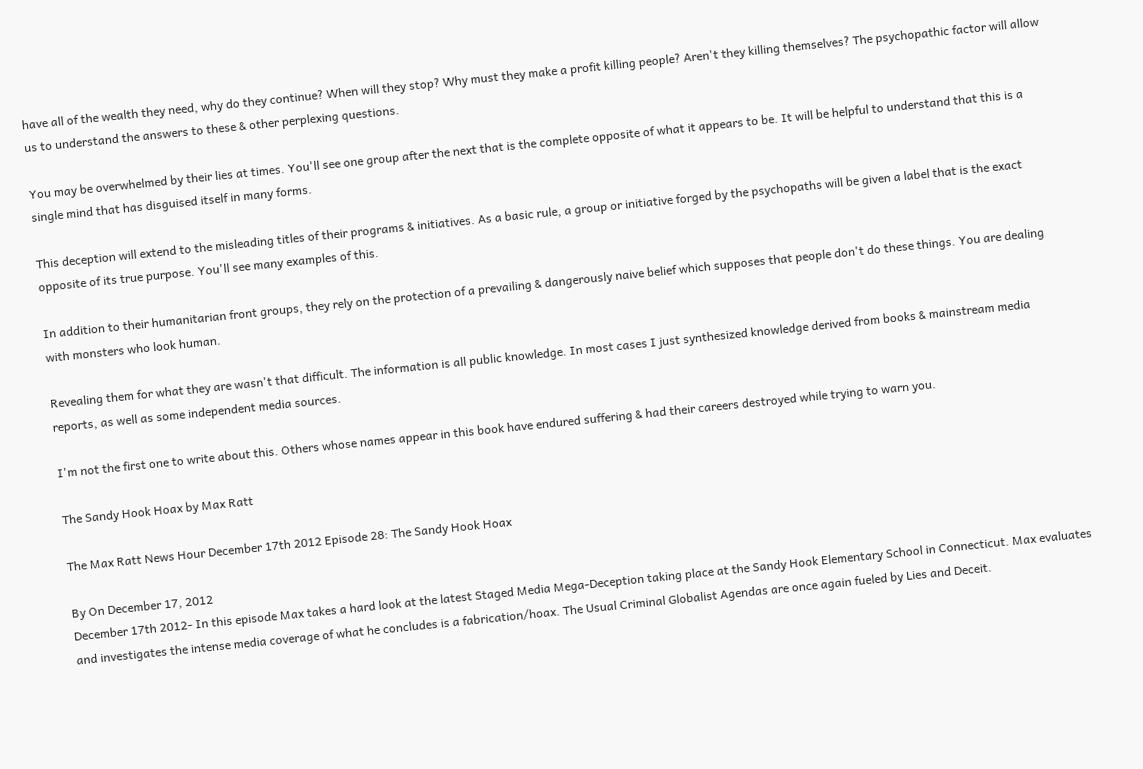have all of the wealth they need, why do they continue? When will they stop? Why must they make a profit killing people? Aren't they killing themselves? The psychopathic factor will allow us to understand the answers to these & other perplexing questions.

You may be overwhelmed by their lies at times. You'll see one group after the next that is the complete opposite of what it appears to be. It will be helpful to understand that this is a single mind that has disguised itself in many forms.

This deception will extend to the misleading titles of their programs & initiatives. As a basic rule, a group or initiative forged by the psychopaths will be given a label that is the exact opposite of its true purpose. You'll see many examples of this.

In addition to their humanitarian front groups, they rely on the protection of a prevailing & dangerously naive belief which supposes that people don't do these things. You are dealing with monsters who look human.

Revealing them for what they are wasn't that difficult. The information is all public knowledge. In most cases I just synthesized knowledge derived from books & mainstream media reports, as well as some independent media sources.

I'm not the first one to write about this. Others whose names appear in this book have endured suffering & had their careers destroyed while trying to warn you.

The Sandy Hook Hoax by Max Ratt

The Max Ratt News Hour December 17th 2012 Episode 28: The Sandy Hook Hoax

By On December 17, 2012
December 17th 2012- In this episode Max takes a hard look at the latest Staged Media Mega-Deception taking place at the Sandy Hook Elementary School in Connecticut. Max evaluates and investigates the intense media coverage of what he concludes is a fabrication/hoax. The Usual Criminal Globalist Agendas are once again fueled by Lies and Deceit.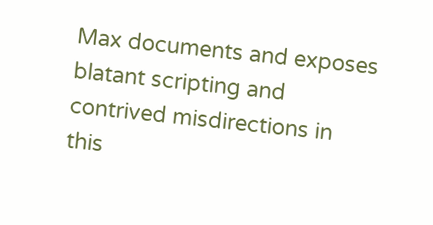Max documents and exposes blatant scripting and contrived misdirections in this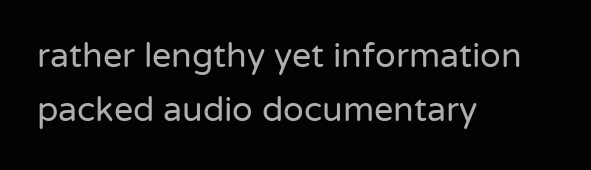rather lengthy yet information packed audio documentary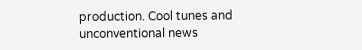production. Cool tunes and unconventional news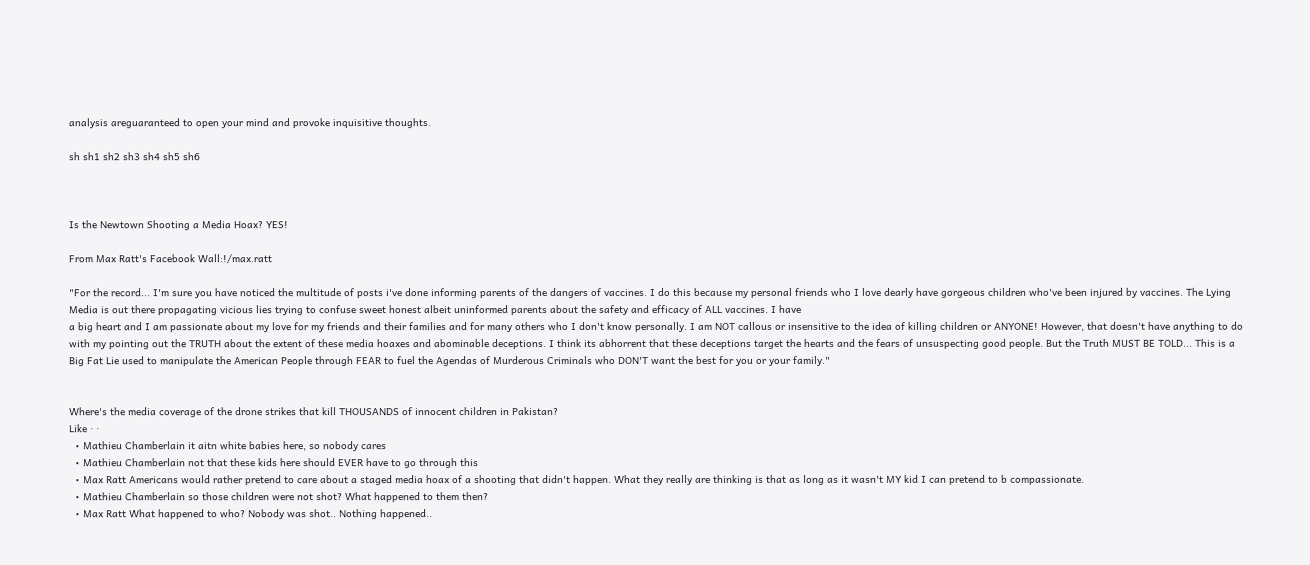analysis areguaranteed to open your mind and provoke inquisitive thoughts.

sh sh1 sh2 sh3 sh4 sh5 sh6



Is the Newtown Shooting a Media Hoax? YES!

From Max Ratt's Facebook Wall:!/max.ratt

"For the record... I'm sure you have noticed the multitude of posts i've done informing parents of the dangers of vaccines. I do this because my personal friends who I love dearly have gorgeous children who've been injured by vaccines. The Lying Media is out there propagating vicious lies trying to confuse sweet honest albeit uninformed parents about the safety and efficacy of ALL vaccines. I have
a big heart and I am passionate about my love for my friends and their families and for many others who I don't know personally. I am NOT callous or insensitive to the idea of killing children or ANYONE! However, that doesn't have anything to do with my pointing out the TRUTH about the extent of these media hoaxes and abominable deceptions. I think its abhorrent that these deceptions target the hearts and the fears of unsuspecting good people. But the Truth MUST BE TOLD... This is a Big Fat Lie used to manipulate the American People through FEAR to fuel the Agendas of Murderous Criminals who DON'T want the best for you or your family."


Where's the media coverage of the drone strikes that kill THOUSANDS of innocent children in Pakistan?
Like · ·
  • Mathieu Chamberlain it aitn white babies here, so nobody cares
  • Mathieu Chamberlain not that these kids here should EVER have to go through this
  • Max Ratt Americans would rather pretend to care about a staged media hoax of a shooting that didn't happen. What they really are thinking is that as long as it wasn't MY kid I can pretend to b compassionate.
  • Mathieu Chamberlain so those children were not shot? What happened to them then?
  • Max Ratt What happened to who? Nobody was shot.. Nothing happened..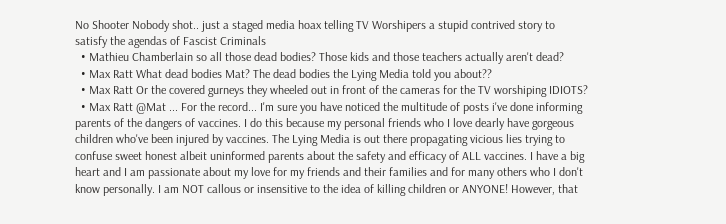No Shooter Nobody shot.. just a staged media hoax telling TV Worshipers a stupid contrived story to satisfy the agendas of Fascist Criminals
  • Mathieu Chamberlain so all those dead bodies? Those kids and those teachers actually aren't dead?
  • Max Ratt What dead bodies Mat? The dead bodies the Lying Media told you about??
  • Max Ratt Or the covered gurneys they wheeled out in front of the cameras for the TV worshiping IDIOTS?
  • Max Ratt @Mat ... For the record... I'm sure you have noticed the multitude of posts i've done informing parents of the dangers of vaccines. I do this because my personal friends who I love dearly have gorgeous children who've been injured by vaccines. The Lying Media is out there propagating vicious lies trying to confuse sweet honest albeit uninformed parents about the safety and efficacy of ALL vaccines. I have a big heart and I am passionate about my love for my friends and their families and for many others who I don't know personally. I am NOT callous or insensitive to the idea of killing children or ANYONE! However, that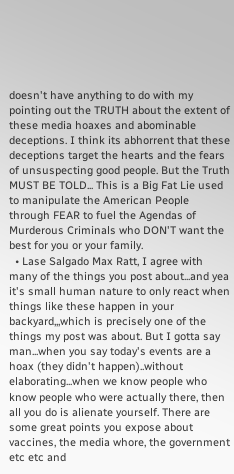doesn't have anything to do with my pointing out the TRUTH about the extent of these media hoaxes and abominable deceptions. I think its abhorrent that these deceptions target the hearts and the fears of unsuspecting good people. But the Truth MUST BE TOLD... This is a Big Fat Lie used to manipulate the American People through FEAR to fuel the Agendas of Murderous Criminals who DON'T want the best for you or your family.
  • Lase Salgado Max Ratt, I agree with many of the things you post about...and yea it's small human nature to only react when things like these happen in your backyard,,,which is precisely one of the things my post was about. But I gotta say man...when you say today's events are a hoax (they didn't happen)..without elaborating...when we know people who know people who were actually there, then all you do is alienate yourself. There are some great points you expose about vaccines, the media whore, the government etc etc and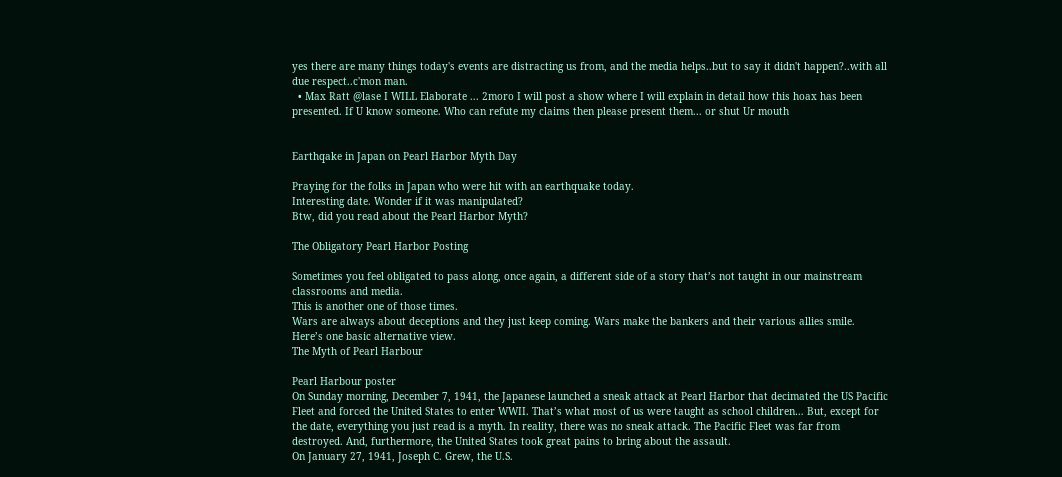yes there are many things today's events are distracting us from, and the media helps..but to say it didn't happen?..with all due respect..c'mon man.
  • Max Ratt @lase I WILL Elaborate ... 2moro I will post a show where I will explain in detail how this hoax has been presented. If U know someone. Who can refute my claims then please present them... or shut Ur mouth


Earthqake in Japan on Pearl Harbor Myth Day

Praying for the folks in Japan who were hit with an earthquake today.
Interesting date. Wonder if it was manipulated?
Btw, did you read about the Pearl Harbor Myth?

The Obligatory Pearl Harbor Posting

Sometimes you feel obligated to pass along, once again, a different side of a story that’s not taught in our mainstream classrooms and media.
This is another one of those times.
Wars are always about deceptions and they just keep coming. Wars make the bankers and their various allies smile.
Here’s one basic alternative view.
The Myth of Pearl Harbour

Pearl Harbour poster
On Sunday morning, December 7, 1941, the Japanese launched a sneak attack at Pearl Harbor that decimated the US Pacific Fleet and forced the United States to enter WWII. That’s what most of us were taught as school children… But, except for the date, everything you just read is a myth. In reality, there was no sneak attack. The Pacific Fleet was far from destroyed. And, furthermore, the United States took great pains to bring about the assault.
On January 27, 1941, Joseph C. Grew, the U.S.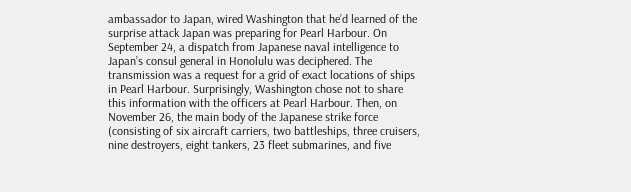ambassador to Japan, wired Washington that he’d learned of the surprise attack Japan was preparing for Pearl Harbour. On September 24, a dispatch from Japanese naval intelligence to Japan’s consul general in Honolulu was deciphered. The transmission was a request for a grid of exact locations of ships in Pearl Harbour. Surprisingly, Washington chose not to share this information with the officers at Pearl Harbour. Then, on November 26, the main body of the Japanese strike force (consisting of six aircraft carriers, two battleships, three cruisers, nine destroyers, eight tankers, 23 fleet submarines, and five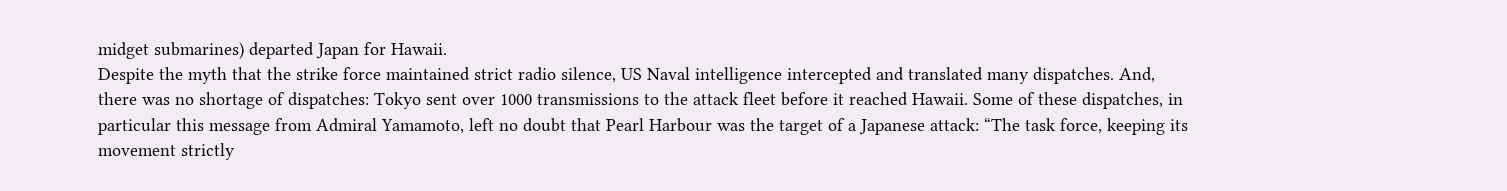midget submarines) departed Japan for Hawaii.
Despite the myth that the strike force maintained strict radio silence, US Naval intelligence intercepted and translated many dispatches. And, there was no shortage of dispatches: Tokyo sent over 1000 transmissions to the attack fleet before it reached Hawaii. Some of these dispatches, in particular this message from Admiral Yamamoto, left no doubt that Pearl Harbour was the target of a Japanese attack: “The task force, keeping its movement strictly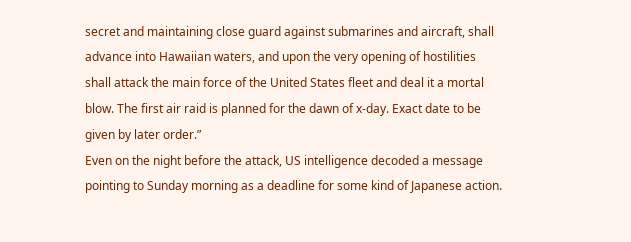secret and maintaining close guard against submarines and aircraft, shall advance into Hawaiian waters, and upon the very opening of hostilities shall attack the main force of the United States fleet and deal it a mortal blow. The first air raid is planned for the dawn of x-day. Exact date to be given by later order.”
Even on the night before the attack, US intelligence decoded a message pointing to Sunday morning as a deadline for some kind of Japanese action.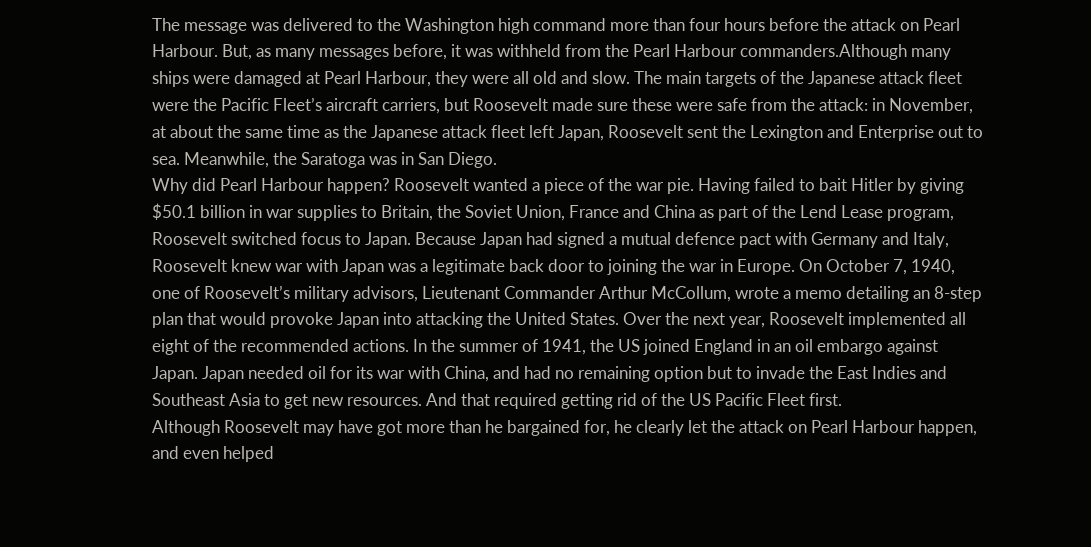The message was delivered to the Washington high command more than four hours before the attack on Pearl Harbour. But, as many messages before, it was withheld from the Pearl Harbour commanders.Although many ships were damaged at Pearl Harbour, they were all old and slow. The main targets of the Japanese attack fleet were the Pacific Fleet’s aircraft carriers, but Roosevelt made sure these were safe from the attack: in November, at about the same time as the Japanese attack fleet left Japan, Roosevelt sent the Lexington and Enterprise out to sea. Meanwhile, the Saratoga was in San Diego.
Why did Pearl Harbour happen? Roosevelt wanted a piece of the war pie. Having failed to bait Hitler by giving $50.1 billion in war supplies to Britain, the Soviet Union, France and China as part of the Lend Lease program, Roosevelt switched focus to Japan. Because Japan had signed a mutual defence pact with Germany and Italy, Roosevelt knew war with Japan was a legitimate back door to joining the war in Europe. On October 7, 1940, one of Roosevelt’s military advisors, Lieutenant Commander Arthur McCollum, wrote a memo detailing an 8-step plan that would provoke Japan into attacking the United States. Over the next year, Roosevelt implemented all eight of the recommended actions. In the summer of 1941, the US joined England in an oil embargo against Japan. Japan needed oil for its war with China, and had no remaining option but to invade the East Indies and Southeast Asia to get new resources. And that required getting rid of the US Pacific Fleet first.
Although Roosevelt may have got more than he bargained for, he clearly let the attack on Pearl Harbour happen, and even helped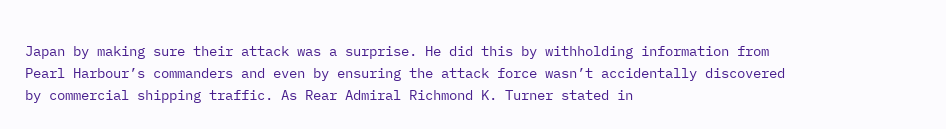Japan by making sure their attack was a surprise. He did this by withholding information from Pearl Harbour’s commanders and even by ensuring the attack force wasn’t accidentally discovered by commercial shipping traffic. As Rear Admiral Richmond K. Turner stated in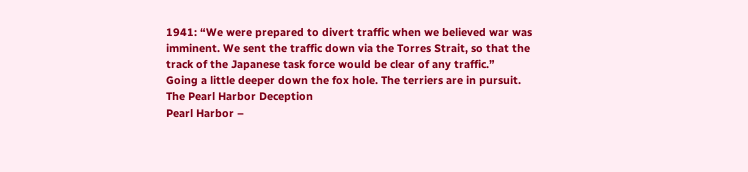1941: “We were prepared to divert traffic when we believed war was imminent. We sent the traffic down via the Torres Strait, so that the track of the Japanese task force would be clear of any traffic.”
Going a little deeper down the fox hole. The terriers are in pursuit.
The Pearl Harbor Deception
Pearl Harbor –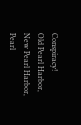Conspiracy!
Old Pearl Harbor, New Pearl Harbor, Pearl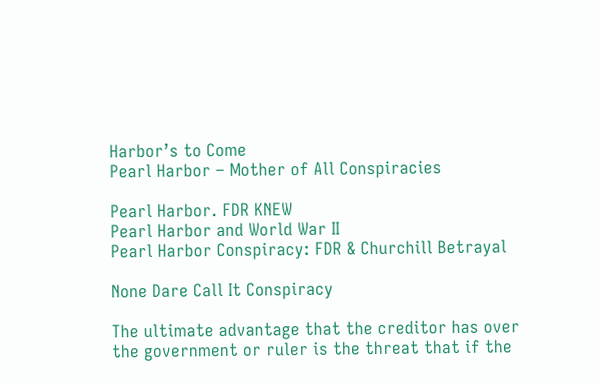Harbor’s to Come
Pearl Harbor – Mother of All Conspiracies

Pearl Harbor. FDR KNEW
Pearl Harbor and World War II
Pearl Harbor Conspiracy: FDR & Churchill Betrayal

None Dare Call It Conspiracy

The ultimate advantage that the creditor has over the government or ruler is the threat that if the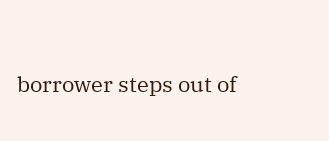borrower steps out of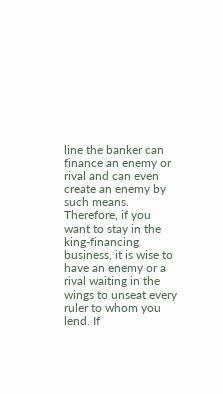line the banker can finance an enemy or rival and can even create an enemy by such means.
Therefore, if you want to stay in the king-financing business, it is wise to have an enemy or a rival waiting in the wings to unseat every ruler to whom you lend. If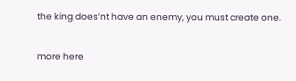the king does’nt have an enemy, you must create one.

more here